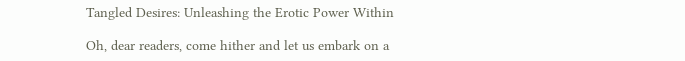Tangled Desires: Unleashing the Erotic Power Within

Oh, dear readers, come hither and let us embark on a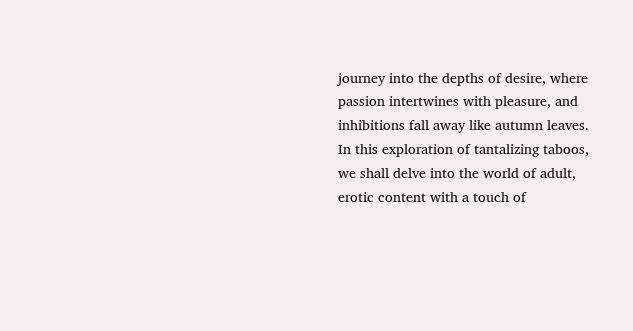journey into the depths of desire, where passion intertwines with pleasure, and inhibitions fall away like autumn leaves. In this exploration of tantalizing taboos, we shall delve into the world of adult, erotic content with a touch of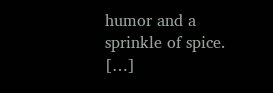humor and a sprinkle of spice. […]